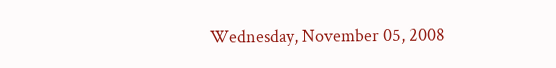Wednesday, November 05, 2008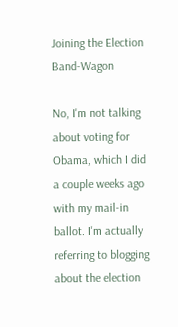Joining the Election Band-Wagon

No, I'm not talking about voting for Obama, which I did a couple weeks ago with my mail-in ballot. I'm actually referring to blogging about the election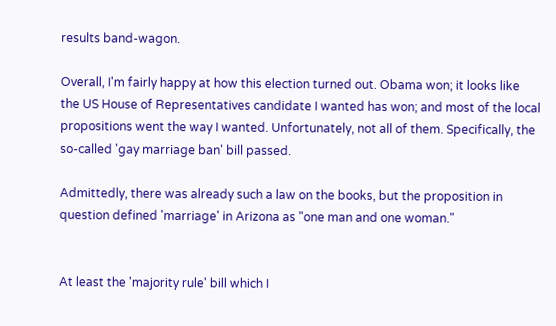results band-wagon.

Overall, I'm fairly happy at how this election turned out. Obama won; it looks like the US House of Representatives candidate I wanted has won; and most of the local propositions went the way I wanted. Unfortunately, not all of them. Specifically, the so-called 'gay marriage ban' bill passed.

Admittedly, there was already such a law on the books, but the proposition in question defined 'marriage' in Arizona as "one man and one woman."


At least the 'majority rule' bill which I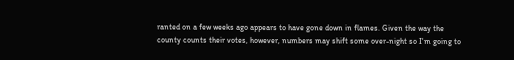ranted on a few weeks ago appears to have gone down in flames. Given the way the county counts their votes, however, numbers may shift some over-night so I'm going to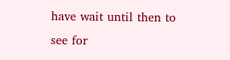have wait until then to see for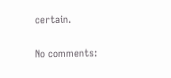certain.

No comments: